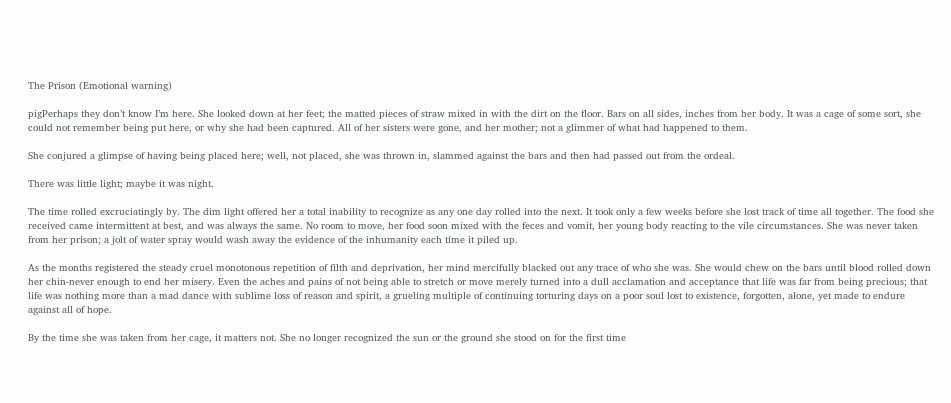The Prison (Emotional warning)

pigPerhaps they don’t know I’m here. She looked down at her feet; the matted pieces of straw mixed in with the dirt on the floor. Bars on all sides, inches from her body. It was a cage of some sort, she could not remember being put here, or why she had been captured. All of her sisters were gone, and her mother; not a glimmer of what had happened to them.

She conjured a glimpse of having being placed here; well, not placed, she was thrown in, slammed against the bars and then had passed out from the ordeal.

There was little light; maybe it was night.

The time rolled excruciatingly by. The dim light offered her a total inability to recognize as any one day rolled into the next. It took only a few weeks before she lost track of time all together. The food she received came intermittent at best, and was always the same. No room to move, her food soon mixed with the feces and vomit, her young body reacting to the vile circumstances. She was never taken from her prison; a jolt of water spray would wash away the evidence of the inhumanity each time it piled up.

As the months registered the steady cruel monotonous repetition of filth and deprivation, her mind mercifully blacked out any trace of who she was. She would chew on the bars until blood rolled down her chin-never enough to end her misery. Even the aches and pains of not being able to stretch or move merely turned into a dull acclamation and acceptance that life was far from being precious; that life was nothing more than a mad dance with sublime loss of reason and spirit, a grueling multiple of continuing torturing days on a poor soul lost to existence, forgotten, alone, yet made to endure against all of hope.

By the time she was taken from her cage, it matters not. She no longer recognized the sun or the ground she stood on for the first time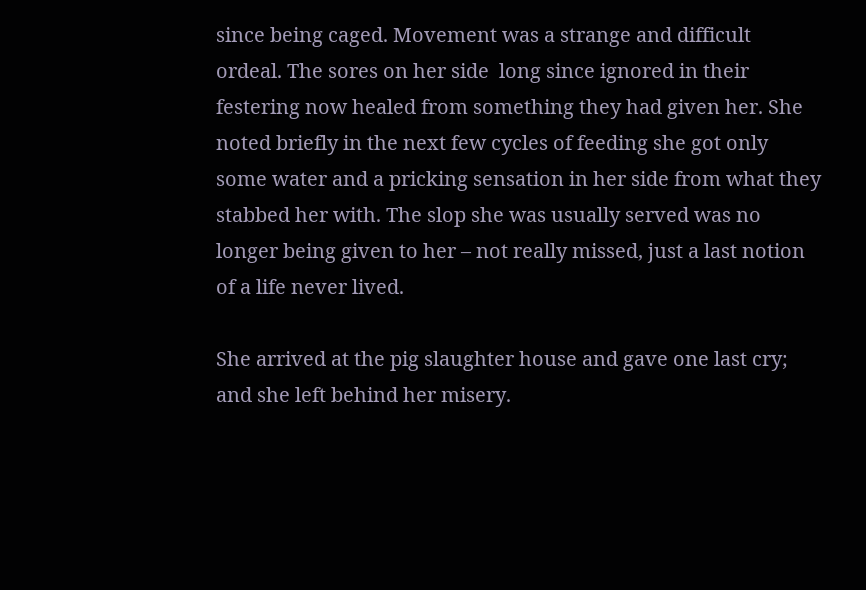since being caged. Movement was a strange and difficult ordeal. The sores on her side  long since ignored in their festering now healed from something they had given her. She noted briefly in the next few cycles of feeding she got only some water and a pricking sensation in her side from what they stabbed her with. The slop she was usually served was no longer being given to her – not really missed, just a last notion of a life never lived.

She arrived at the pig slaughter house and gave one last cry; and she left behind her misery.